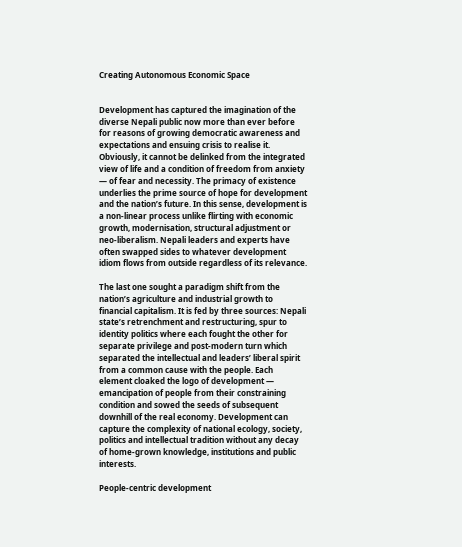Creating Autonomous Economic Space


Development has captured the imagination of the diverse Nepali public now more than ever before for reasons of growing democratic awareness and expectations and ensuing crisis to realise it. Obviously, it cannot be delinked from the integrated view of life and a condition of freedom from anxiety — of fear and necessity. The primacy of existence underlies the prime source of hope for development and the nation’s future. In this sense, development is a non-linear process unlike flirting with economic growth, modernisation, structural adjustment or neo-liberalism. Nepali leaders and experts have often swapped sides to whatever development idiom flows from outside regardless of its relevance.

The last one sought a paradigm shift from the nation’s agriculture and industrial growth to financial capitalism. It is fed by three sources: Nepali state’s retrenchment and restructuring, spur to identity politics where each fought the other for separate privilege and post-modern turn which separated the intellectual and leaders’ liberal spirit from a common cause with the people. Each element cloaked the logo of development — emancipation of people from their constraining condition and sowed the seeds of subsequent downhill of the real economy. Development can capture the complexity of national ecology, society, politics and intellectual tradition without any decay of home-grown knowledge, institutions and public interests.

People-centric development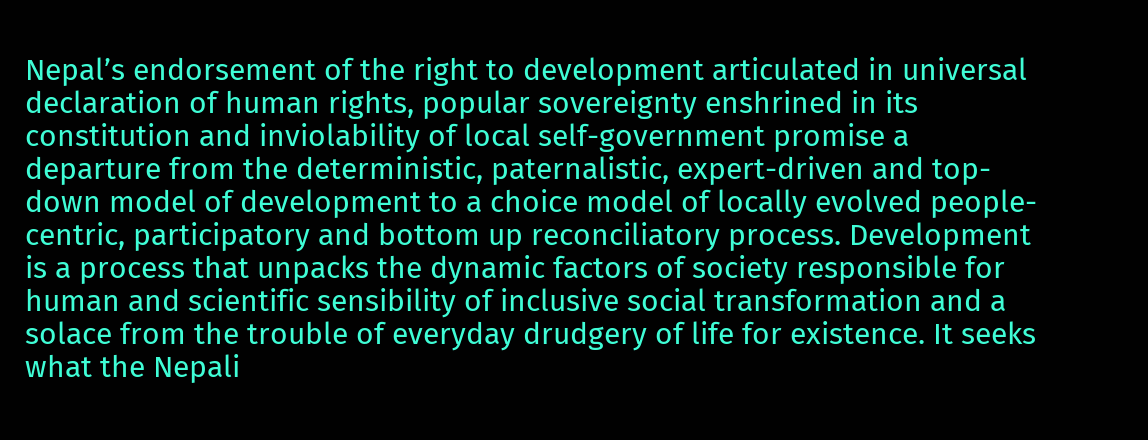Nepal’s endorsement of the right to development articulated in universal declaration of human rights, popular sovereignty enshrined in its constitution and inviolability of local self-government promise a departure from the deterministic, paternalistic, expert-driven and top-down model of development to a choice model of locally evolved people-centric, participatory and bottom up reconciliatory process. Development is a process that unpacks the dynamic factors of society responsible for human and scientific sensibility of inclusive social transformation and a solace from the trouble of everyday drudgery of life for existence. It seeks what the Nepali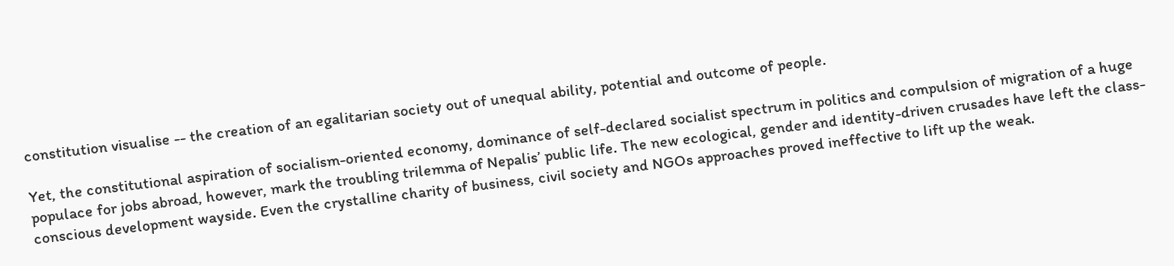constitution visualise -- the creation of an egalitarian society out of unequal ability, potential and outcome of people.

Yet, the constitutional aspiration of socialism-oriented economy, dominance of self-declared socialist spectrum in politics and compulsion of migration of a huge populace for jobs abroad, however, mark the troubling trilemma of Nepalis’ public life. The new ecological, gender and identity-driven crusades have left the class-conscious development wayside. Even the crystalline charity of business, civil society and NGOs approaches proved ineffective to lift up the weak.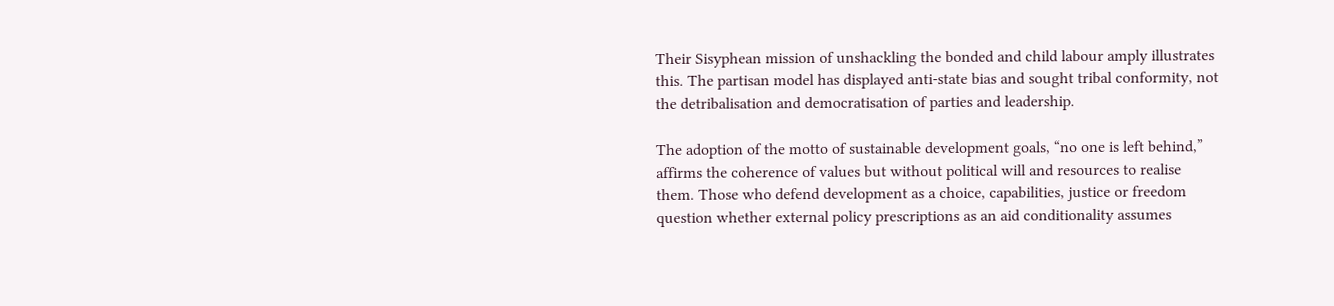Their Sisyphean mission of unshackling the bonded and child labour amply illustrates this. The partisan model has displayed anti-state bias and sought tribal conformity, not the detribalisation and democratisation of parties and leadership.

The adoption of the motto of sustainable development goals, “no one is left behind,” affirms the coherence of values but without political will and resources to realise them. Those who defend development as a choice, capabilities, justice or freedom question whether external policy prescriptions as an aid conditionality assumes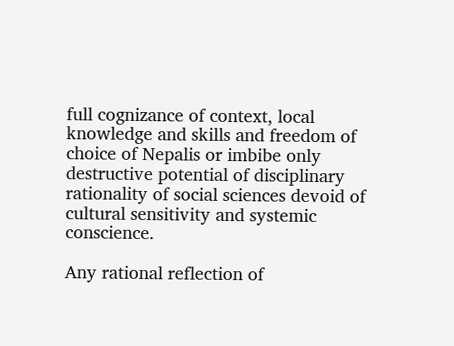full cognizance of context, local knowledge and skills and freedom of choice of Nepalis or imbibe only destructive potential of disciplinary rationality of social sciences devoid of cultural sensitivity and systemic conscience.

Any rational reflection of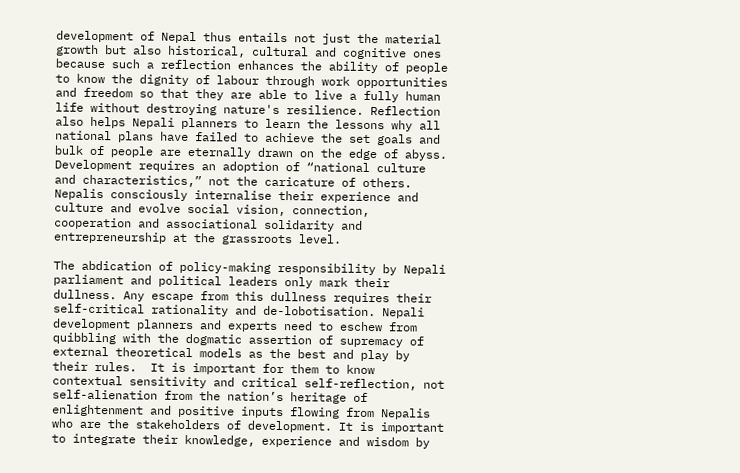development of Nepal thus entails not just the material growth but also historical, cultural and cognitive ones because such a reflection enhances the ability of people to know the dignity of labour through work opportunities and freedom so that they are able to live a fully human life without destroying nature's resilience. Reflection also helps Nepali planners to learn the lessons why all national plans have failed to achieve the set goals and bulk of people are eternally drawn on the edge of abyss. Development requires an adoption of “national culture and characteristics,” not the caricature of others. Nepalis consciously internalise their experience and culture and evolve social vision, connection, cooperation and associational solidarity and entrepreneurship at the grassroots level.

The abdication of policy-making responsibility by Nepali parliament and political leaders only mark their dullness. Any escape from this dullness requires their self-critical rationality and de-lobotisation. Nepali development planners and experts need to eschew from quibbling with the dogmatic assertion of supremacy of external theoretical models as the best and play by their rules.  It is important for them to know contextual sensitivity and critical self-reflection, not self-alienation from the nation’s heritage of enlightenment and positive inputs flowing from Nepalis who are the stakeholders of development. It is important to integrate their knowledge, experience and wisdom by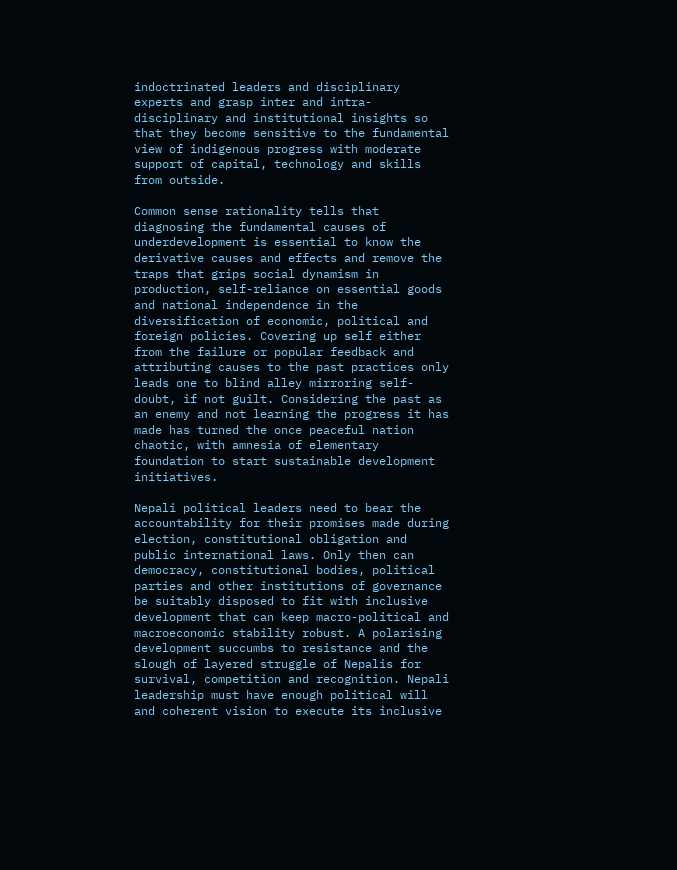indoctrinated leaders and disciplinary experts and grasp inter and intra-disciplinary and institutional insights so that they become sensitive to the fundamental view of indigenous progress with moderate support of capital, technology and skills from outside.

Common sense rationality tells that diagnosing the fundamental causes of underdevelopment is essential to know the derivative causes and effects and remove the traps that grips social dynamism in production, self-reliance on essential goods and national independence in the diversification of economic, political and foreign policies. Covering up self either from the failure or popular feedback and attributing causes to the past practices only leads one to blind alley mirroring self-doubt, if not guilt. Considering the past as an enemy and not learning the progress it has made has turned the once peaceful nation chaotic, with amnesia of elementary foundation to start sustainable development initiatives.

Nepali political leaders need to bear the accountability for their promises made during election, constitutional obligation and public international laws. Only then can democracy, constitutional bodies, political parties and other institutions of governance be suitably disposed to fit with inclusive development that can keep macro-political and macroeconomic stability robust. A polarising development succumbs to resistance and the slough of layered struggle of Nepalis for survival, competition and recognition. Nepali leadership must have enough political will and coherent vision to execute its inclusive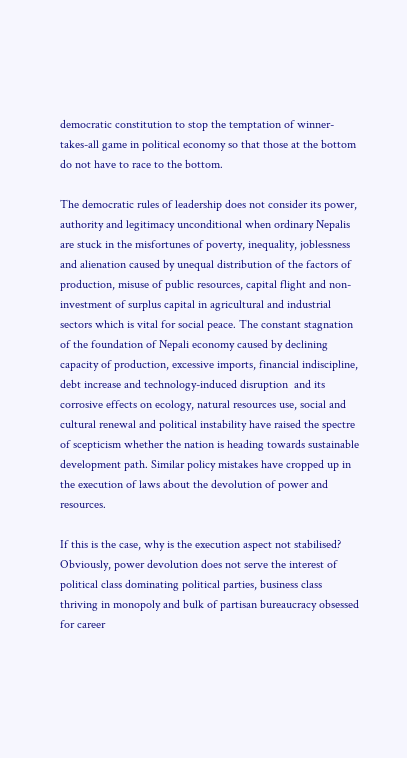democratic constitution to stop the temptation of winner-takes-all game in political economy so that those at the bottom do not have to race to the bottom.

The democratic rules of leadership does not consider its power, authority and legitimacy unconditional when ordinary Nepalis are stuck in the misfortunes of poverty, inequality, joblessness and alienation caused by unequal distribution of the factors of production, misuse of public resources, capital flight and non-investment of surplus capital in agricultural and industrial sectors which is vital for social peace. The constant stagnation of the foundation of Nepali economy caused by declining capacity of production, excessive imports, financial indiscipline, debt increase and technology-induced disruption  and its corrosive effects on ecology, natural resources use, social and cultural renewal and political instability have raised the spectre of scepticism whether the nation is heading towards sustainable development path. Similar policy mistakes have cropped up in the execution of laws about the devolution of power and resources.

If this is the case, why is the execution aspect not stabilised? Obviously, power devolution does not serve the interest of political class dominating political parties, business class thriving in monopoly and bulk of partisan bureaucracy obsessed for career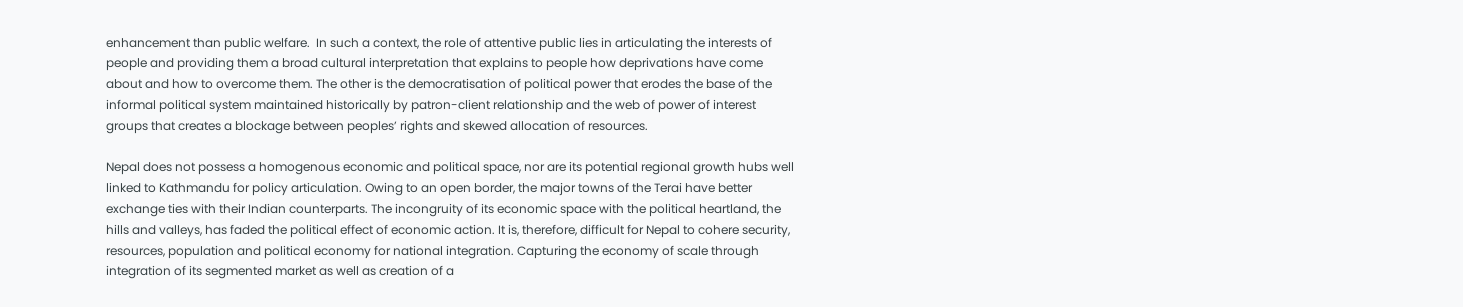enhancement than public welfare.  In such a context, the role of attentive public lies in articulating the interests of people and providing them a broad cultural interpretation that explains to people how deprivations have come about and how to overcome them. The other is the democratisation of political power that erodes the base of the informal political system maintained historically by patron-client relationship and the web of power of interest groups that creates a blockage between peoples’ rights and skewed allocation of resources.

Nepal does not possess a homogenous economic and political space, nor are its potential regional growth hubs well linked to Kathmandu for policy articulation. Owing to an open border, the major towns of the Terai have better exchange ties with their Indian counterparts. The incongruity of its economic space with the political heartland, the hills and valleys, has faded the political effect of economic action. It is, therefore, difficult for Nepal to cohere security, resources, population and political economy for national integration. Capturing the economy of scale through integration of its segmented market as well as creation of a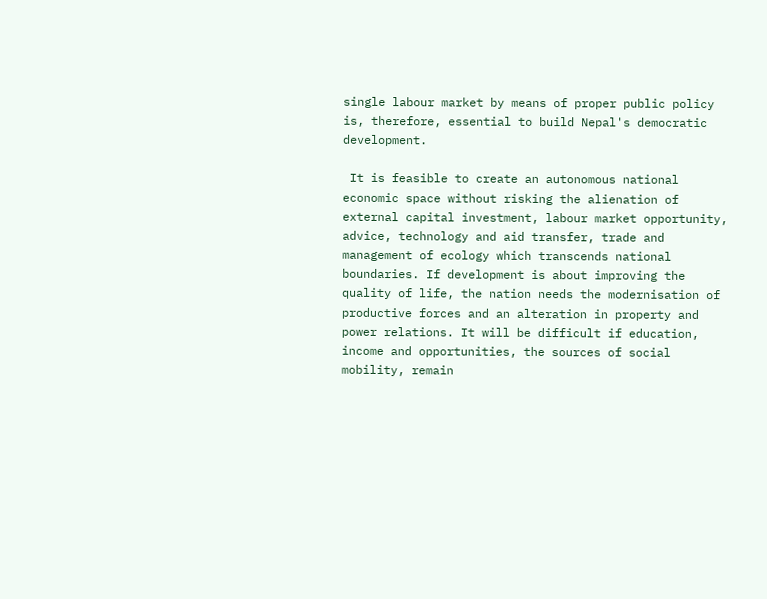single labour market by means of proper public policy is, therefore, essential to build Nepal's democratic development.

 It is feasible to create an autonomous national economic space without risking the alienation of external capital investment, labour market opportunity, advice, technology and aid transfer, trade and management of ecology which transcends national boundaries. If development is about improving the quality of life, the nation needs the modernisation of productive forces and an alteration in property and power relations. It will be difficult if education, income and opportunities, the sources of social mobility, remain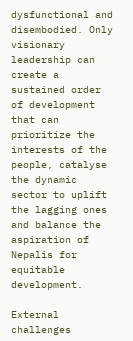dysfunctional and disembodied. Only visionary leadership can create a sustained order of development that can prioritize the interests of the people, catalyse the dynamic sector to uplift the lagging ones and balance the aspiration of Nepalis for equitable development.

External challenges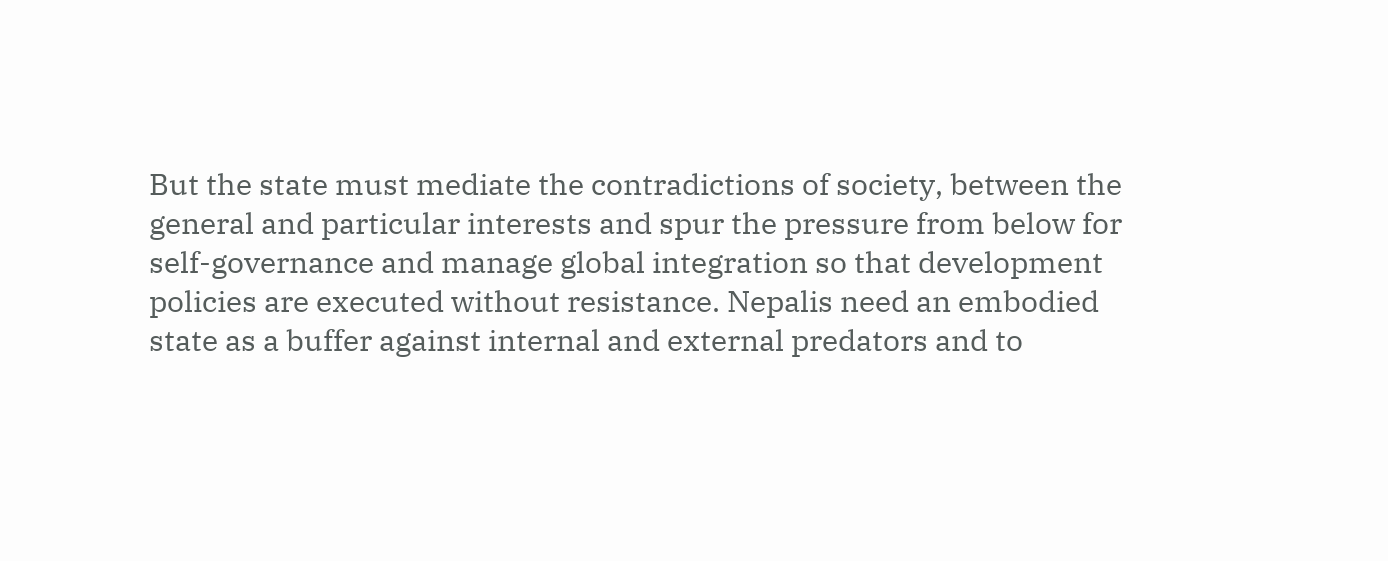But the state must mediate the contradictions of society, between the general and particular interests and spur the pressure from below for self-governance and manage global integration so that development policies are executed without resistance. Nepalis need an embodied state as a buffer against internal and external predators and to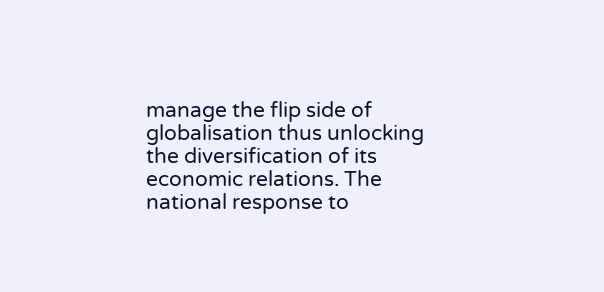manage the flip side of globalisation thus unlocking the diversification of its economic relations. The national response to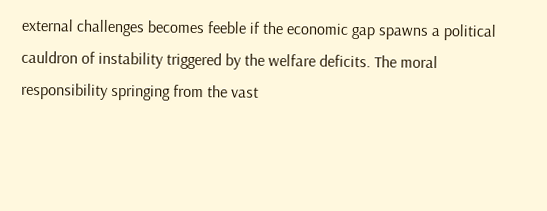external challenges becomes feeble if the economic gap spawns a political cauldron of instability triggered by the welfare deficits. The moral responsibility springing from the vast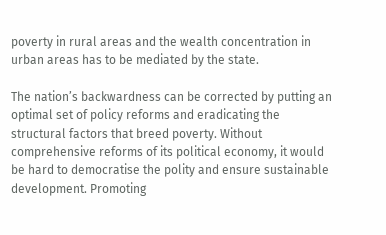poverty in rural areas and the wealth concentration in urban areas has to be mediated by the state.

The nation’s backwardness can be corrected by putting an optimal set of policy reforms and eradicating the structural factors that breed poverty. Without comprehensive reforms of its political economy, it would be hard to democratise the polity and ensure sustainable development. Promoting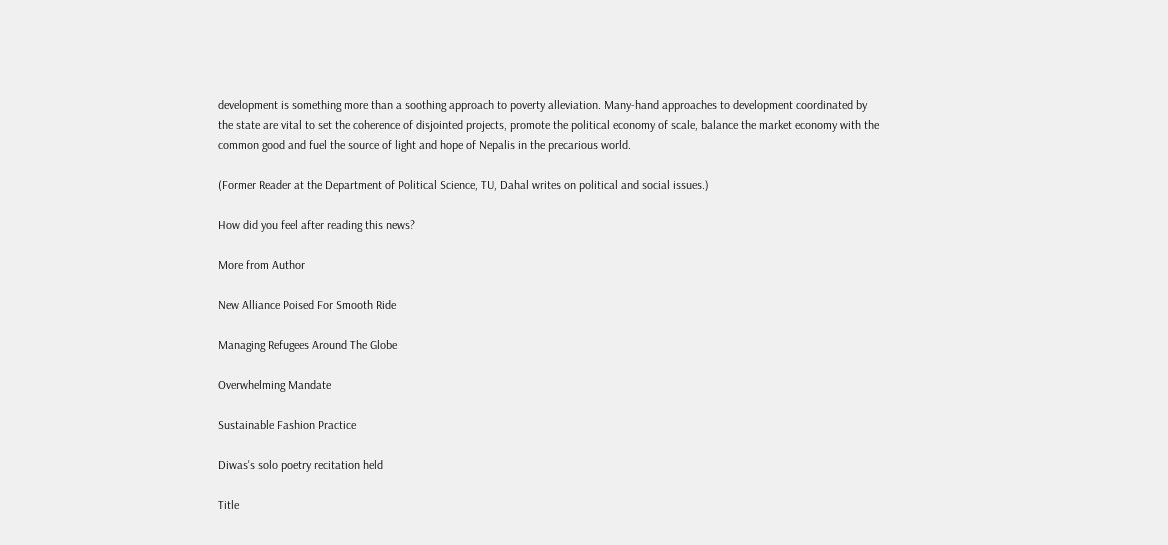development is something more than a soothing approach to poverty alleviation. Many-hand approaches to development coordinated by the state are vital to set the coherence of disjointed projects, promote the political economy of scale, balance the market economy with the common good and fuel the source of light and hope of Nepalis in the precarious world.

(Former Reader at the Department of Political Science, TU, Dahal writes on political and social issues.)

How did you feel after reading this news?

More from Author

New Alliance Poised For Smooth Ride

Managing Refugees Around The Globe

Overwhelming Mandate

Sustainable Fashion Practice

Diwas's solo poetry recitation held

Title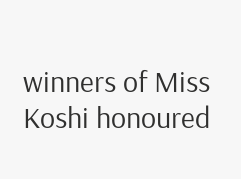winners of Miss Koshi honoured